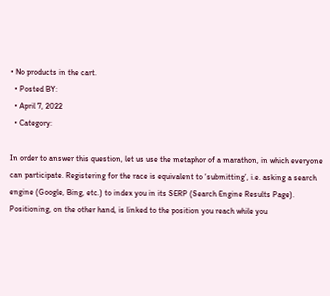• No products in the cart.
  • Posted BY:
  • April 7, 2022
  • Category:

In order to answer this question, let us use the metaphor of a marathon, in which everyone can participate. Registering for the race is equivalent to ‘submitting’, i.e. asking a search engine (Google, Bing, etc.) to index you in its SERP (Search Engine Results Page). Positioning, on the other hand, is linked to the position you reach while you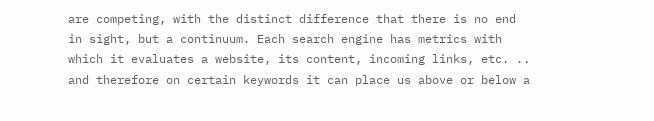are competing, with the distinct difference that there is no end in sight, but a continuum. Each search engine has metrics with which it evaluates a website, its content, incoming links, etc. .. and therefore on certain keywords it can place us above or below a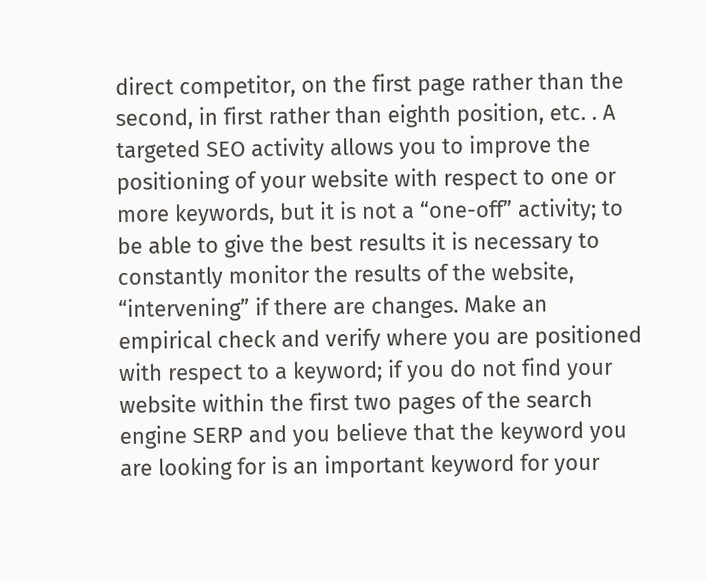direct competitor, on the first page rather than the second, in first rather than eighth position, etc. . A targeted SEO activity allows you to improve the positioning of your website with respect to one or more keywords, but it is not a “one-off” activity; to be able to give the best results it is necessary to constantly monitor the results of the website, “intervening” if there are changes. Make an empirical check and verify where you are positioned with respect to a keyword; if you do not find your website within the first two pages of the search engine SERP and you believe that the keyword you are looking for is an important keyword for your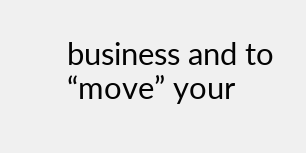business and to “move” your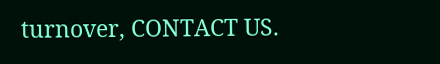turnover, CONTACT US.